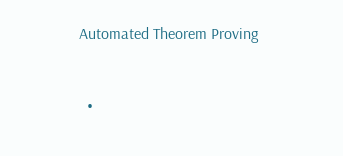Automated Theorem Proving


  •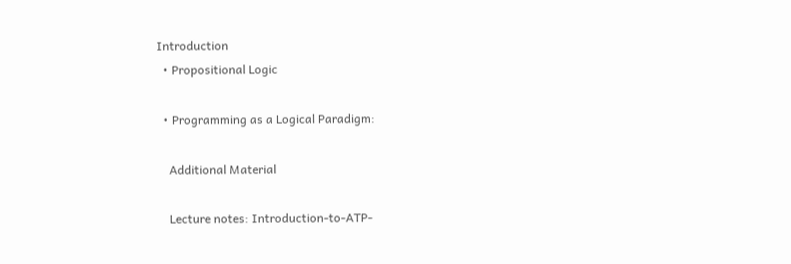Introduction
  • Propositional Logic

  • Programming as a Logical Paradigm:

    Additional Material

    Lecture notes: Introduction-to-ATP-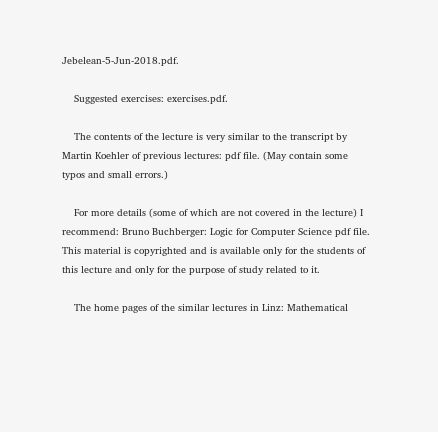Jebelean-5-Jun-2018.pdf.

    Suggested exercises: exercises.pdf.

    The contents of the lecture is very similar to the transcript by Martin Koehler of previous lectures: pdf file. (May contain some typos and small errors.)

    For more details (some of which are not covered in the lecture) I recommend: Bruno Buchberger: Logic for Computer Science pdf file. This material is copyrighted and is available only for the students of this lecture and only for the purpose of study related to it.

    The home pages of the similar lectures in Linz: Mathematical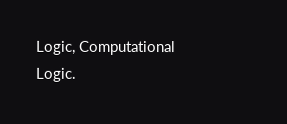Logic, Computational Logic.